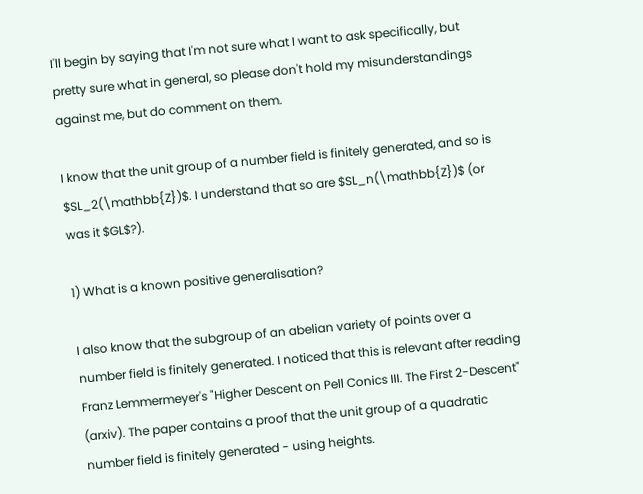I'll begin by saying that I'm not sure what I want to ask specifically, but pretty sure what in general, so please don't hold my misunderstandings against me, but do comment on them.

I know that the unit group of a number field is finitely generated, and so is $SL_2(\mathbb{Z})$. I understand that so are $SL_n(\mathbb{Z})$ (or was it $GL$?).

1) What is a known positive generalisation?

I also know that the subgroup of an abelian variety of points over a number field is finitely generated. I noticed that this is relevant after reading Franz Lemmermeyer's "Higher Descent on Pell Conics III. The First 2-Descent" (arxiv). The paper contains a proof that the unit group of a quadratic number field is finitely generated - using heights.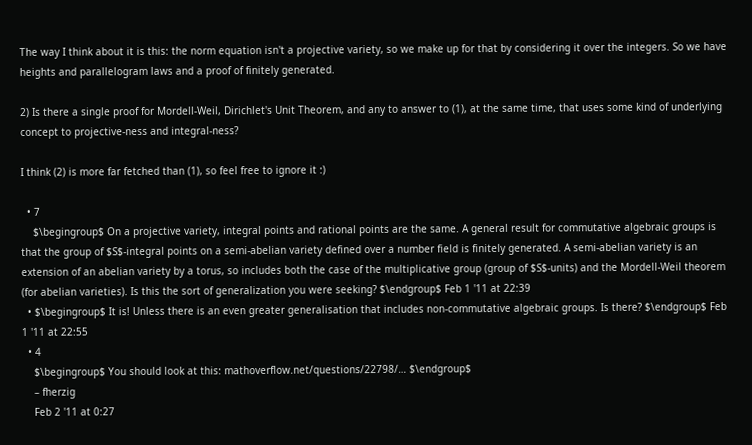The way I think about it is this: the norm equation isn't a projective variety, so we make up for that by considering it over the integers. So we have heights and parallelogram laws and a proof of finitely generated.

2) Is there a single proof for Mordell-Weil, Dirichlet's Unit Theorem, and any to answer to (1), at the same time, that uses some kind of underlying concept to projective-ness and integral-ness?

I think (2) is more far fetched than (1), so feel free to ignore it :)

  • 7
    $\begingroup$ On a projective variety, integral points and rational points are the same. A general result for commutative algebraic groups is that the group of $S$-integral points on a semi-abelian variety defined over a number field is finitely generated. A semi-abelian variety is an extension of an abelian variety by a torus, so includes both the case of the multiplicative group (group of $S$-units) and the Mordell-Weil theorem (for abelian varieties). Is this the sort of generalization you were seeking? $\endgroup$ Feb 1 '11 at 22:39
  • $\begingroup$ It is! Unless there is an even greater generalisation that includes non-commutative algebraic groups. Is there? $\endgroup$ Feb 1 '11 at 22:55
  • 4
    $\begingroup$ You should look at this: mathoverflow.net/questions/22798/… $\endgroup$
    – fherzig
    Feb 2 '11 at 0:27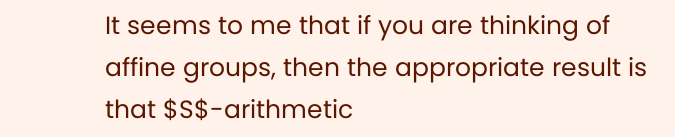It seems to me that if you are thinking of affine groups, then the appropriate result is that $S$-arithmetic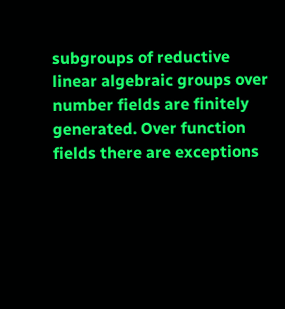subgroups of reductive linear algebraic groups over number fields are finitely generated. Over function fields there are exceptions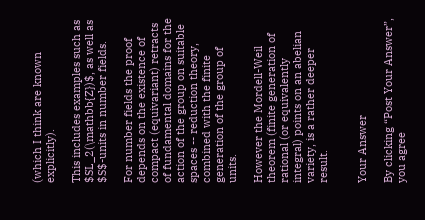(which I think are known explicitly).

This includes examples such as $SL_2(\mathbb{Z})$, as well as $S$-units in number fields.

For number fields the proof depends on the existence of compact (equivariant) retracts of fundamental domains for the action of the group on suitable spaces -- reduction theory, combined with the finite generation of the group of units.

However the Mordell-Weil theorem (finite generation of rational (or equivalently integral) points on an abelian variety, is a rather deeper result.


Your Answer

By clicking “Post Your Answer”, you agree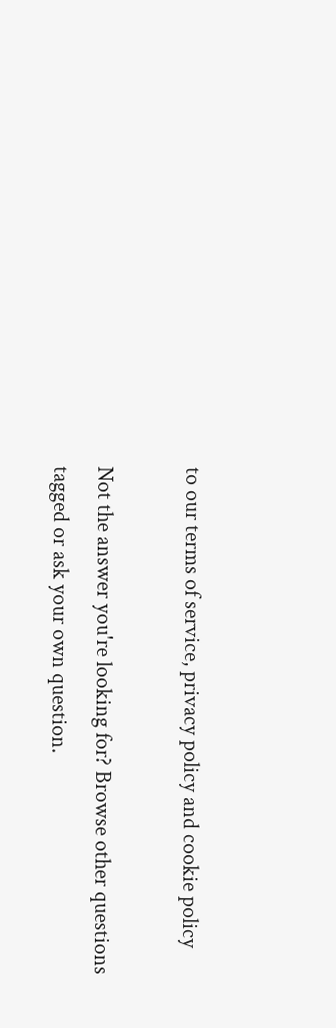to our terms of service, privacy policy and cookie policy

Not the answer you're looking for? Browse other questions tagged or ask your own question.